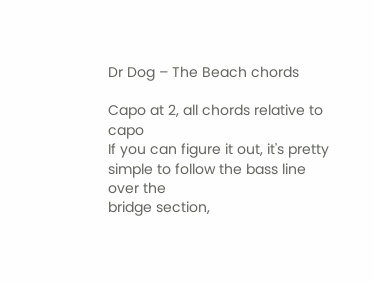Dr Dog – The Beach chords

Capo at 2, all chords relative to capo
If you can figure it out, it's pretty simple to follow the bass line over the
bridge section,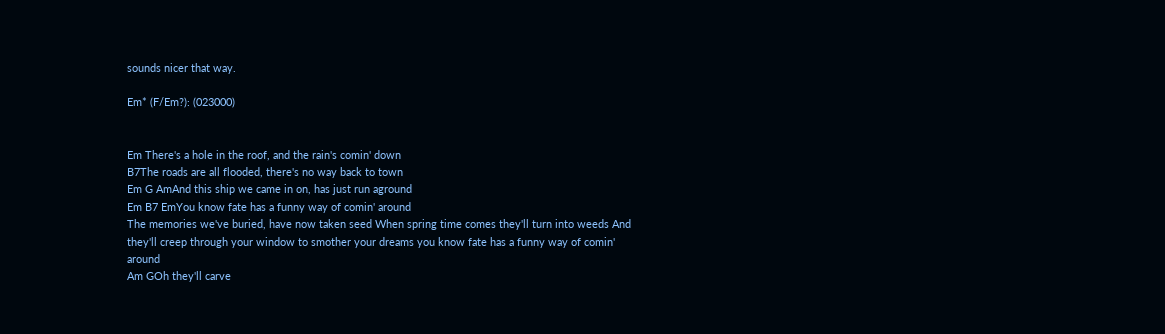sounds nicer that way.

Em* (F/Em?): (023000)


Em There's a hole in the roof, and the rain's comin' down
B7The roads are all flooded, there's no way back to town
Em G AmAnd this ship we came in on, has just run aground
Em B7 EmYou know fate has a funny way of comin' around
The memories we've buried, have now taken seed When spring time comes they'll turn into weeds And they'll creep through your window to smother your dreams you know fate has a funny way of comin' around
Am GOh they'll carve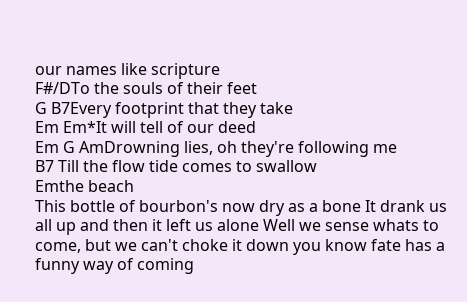our names like scripture
F#/DTo the souls of their feet
G B7Every footprint that they take
Em Em*It will tell of our deed
Em G AmDrowning lies, oh they're following me
B7 Till the flow tide comes to swallow
Emthe beach
This bottle of bourbon's now dry as a bone It drank us all up and then it left us alone Well we sense whats to come, but we can't choke it down you know fate has a funny way of coming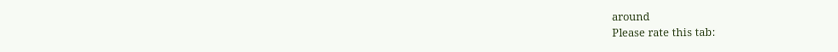around
Please rate this tab: